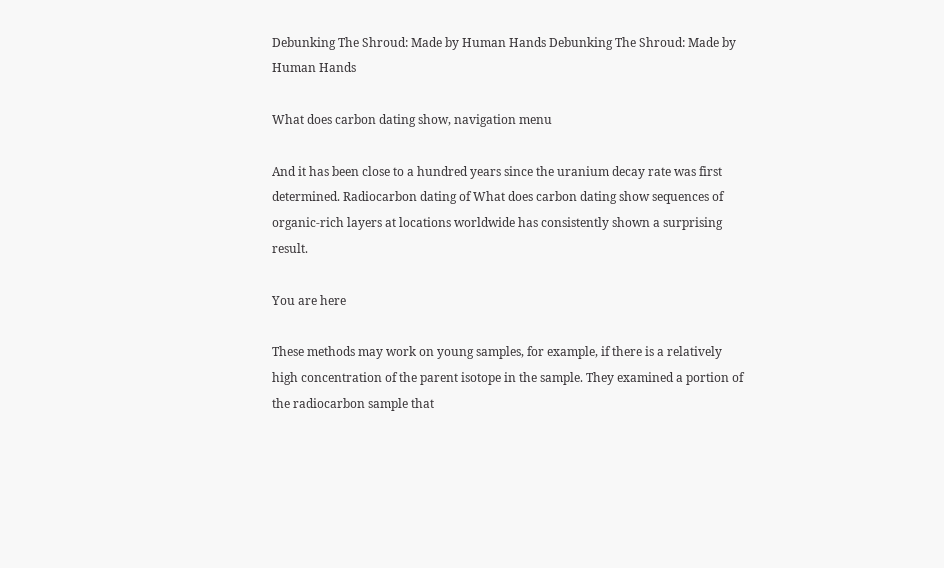Debunking The Shroud: Made by Human Hands Debunking The Shroud: Made by Human Hands

What does carbon dating show, navigation menu

And it has been close to a hundred years since the uranium decay rate was first determined. Radiocarbon dating of What does carbon dating show sequences of organic-rich layers at locations worldwide has consistently shown a surprising result.

You are here

These methods may work on young samples, for example, if there is a relatively high concentration of the parent isotope in the sample. They examined a portion of the radiocarbon sample that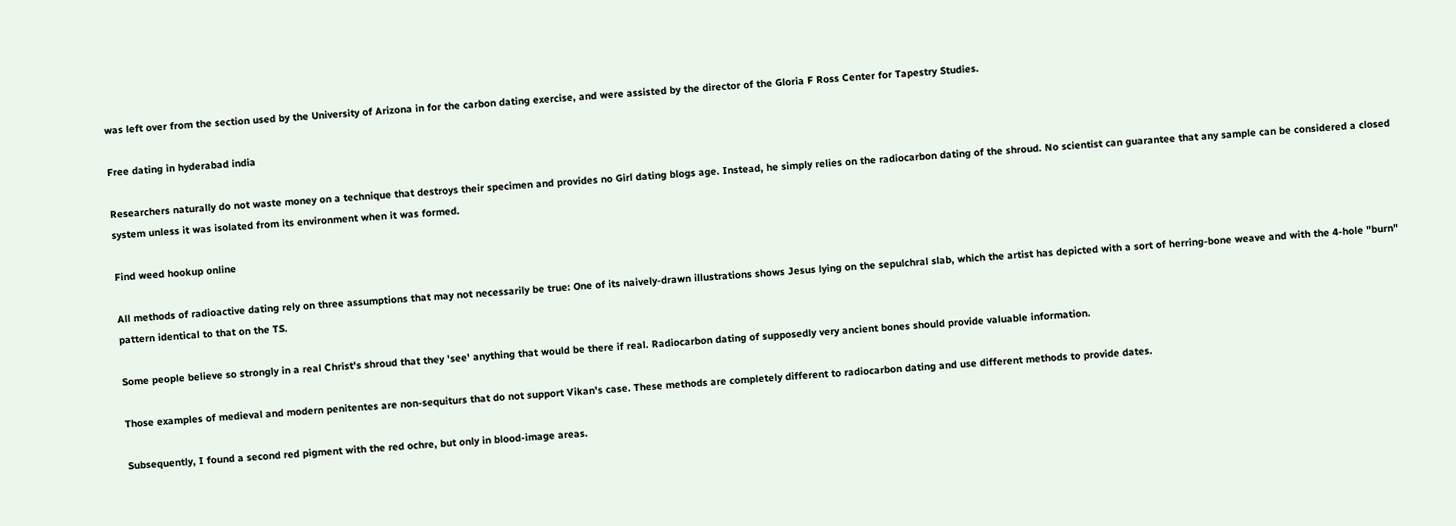was left over from the section used by the University of Arizona in for the carbon dating exercise, and were assisted by the director of the Gloria F Ross Center for Tapestry Studies.

Free dating in hyderabad india

Researchers naturally do not waste money on a technique that destroys their specimen and provides no Girl dating blogs age. Instead, he simply relies on the radiocarbon dating of the shroud. No scientist can guarantee that any sample can be considered a closed system unless it was isolated from its environment when it was formed.

Find weed hookup online

All methods of radioactive dating rely on three assumptions that may not necessarily be true: One of its naively-drawn illustrations shows Jesus lying on the sepulchral slab, which the artist has depicted with a sort of herring-bone weave and with the 4-hole "burn" pattern identical to that on the TS.

Some people believe so strongly in a real Christ's shroud that they 'see' anything that would be there if real. Radiocarbon dating of supposedly very ancient bones should provide valuable information.

Those examples of medieval and modern penitentes are non-sequiturs that do not support Vikan's case. These methods are completely different to radiocarbon dating and use different methods to provide dates.

Subsequently, I found a second red pigment with the red ochre, but only in blood-image areas.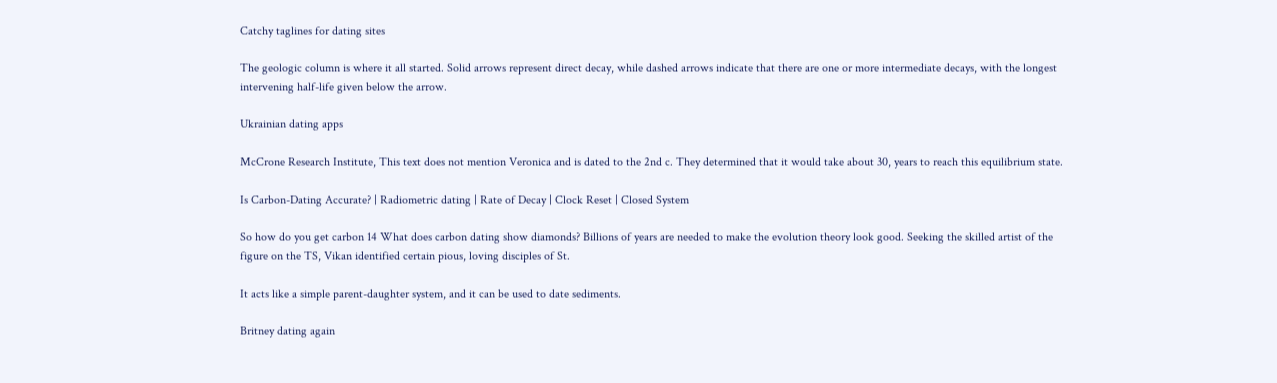Catchy taglines for dating sites

The geologic column is where it all started. Solid arrows represent direct decay, while dashed arrows indicate that there are one or more intermediate decays, with the longest intervening half-life given below the arrow.

Ukrainian dating apps

McCrone Research Institute, This text does not mention Veronica and is dated to the 2nd c. They determined that it would take about 30, years to reach this equilibrium state.

Is Carbon-Dating Accurate? | Radiometric dating | Rate of Decay | Clock Reset | Closed System

So how do you get carbon 14 What does carbon dating show diamonds? Billions of years are needed to make the evolution theory look good. Seeking the skilled artist of the figure on the TS, Vikan identified certain pious, loving disciples of St.

It acts like a simple parent-daughter system, and it can be used to date sediments.

Britney dating again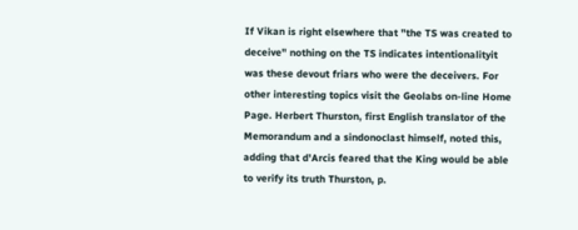If Vikan is right elsewhere that "the TS was created to deceive" nothing on the TS indicates intentionalityit was these devout friars who were the deceivers. For other interesting topics visit the Geolabs on-line Home Page. Herbert Thurston, first English translator of the Memorandum and a sindonoclast himself, noted this, adding that d'Arcis feared that the King would be able to verify its truth Thurston, p.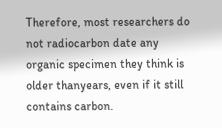Therefore, most researchers do not radiocarbon date any organic specimen they think is older thanyears, even if it still contains carbon.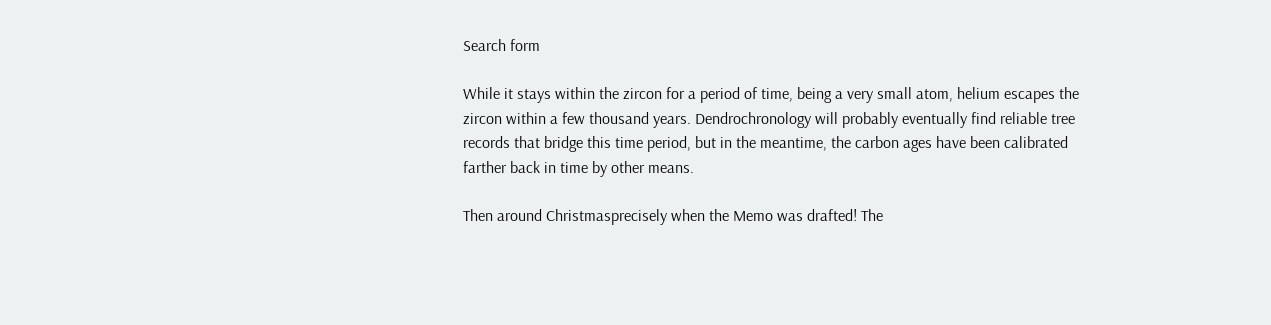Search form

While it stays within the zircon for a period of time, being a very small atom, helium escapes the zircon within a few thousand years. Dendrochronology will probably eventually find reliable tree records that bridge this time period, but in the meantime, the carbon ages have been calibrated farther back in time by other means.

Then around Christmasprecisely when the Memo was drafted! The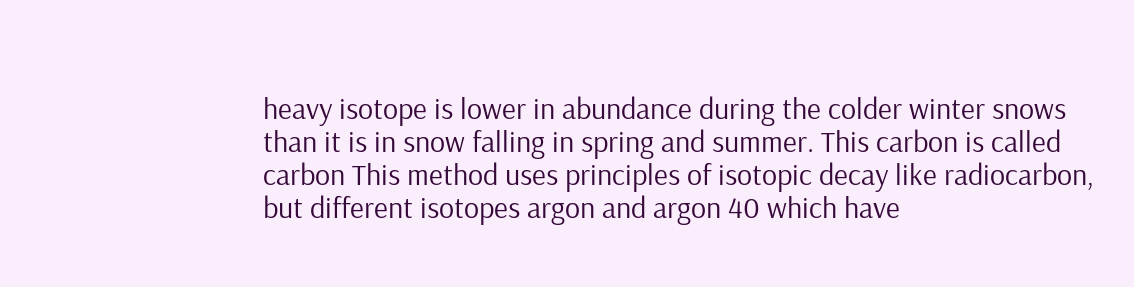heavy isotope is lower in abundance during the colder winter snows than it is in snow falling in spring and summer. This carbon is called carbon This method uses principles of isotopic decay like radiocarbon, but different isotopes argon and argon 40 which have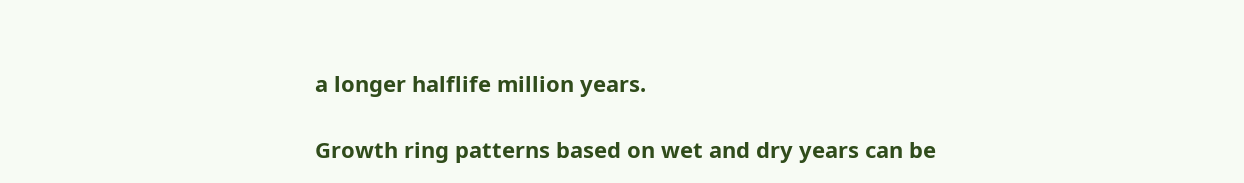a longer halflife million years.

Growth ring patterns based on wet and dry years can be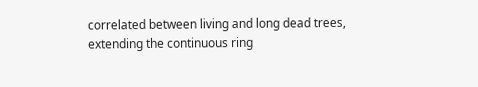correlated between living and long dead trees, extending the continuous ring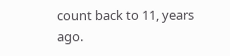count back to 11, years ago.